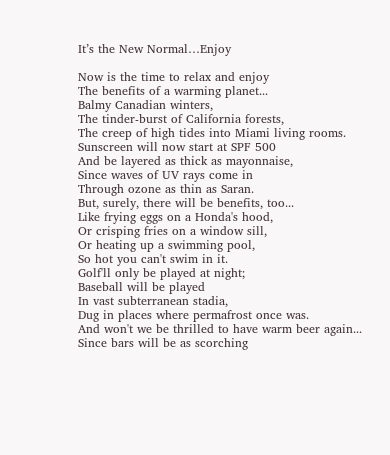It’s the New Normal…Enjoy

Now is the time to relax and enjoy
The benefits of a warming planet...
Balmy Canadian winters,
The tinder-burst of California forests,
The creep of high tides into Miami living rooms.
Sunscreen will now start at SPF 500
And be layered as thick as mayonnaise,
Since waves of UV rays come in
Through ozone as thin as Saran.
But, surely, there will be benefits, too...
Like frying eggs on a Honda's hood,
Or crisping fries on a window sill,
Or heating up a swimming pool,
So hot you can't swim in it.
Golf'll only be played at night;
Baseball will be played
In vast subterranean stadia,
Dug in places where permafrost once was.
And won't we be thrilled to have warm beer again...
Since bars will be as scorching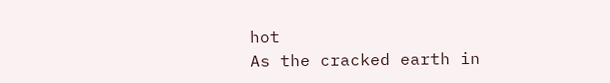hot
As the cracked earth in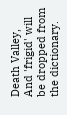Death Valley,
And 'frigid' will be dropped from the dictionary.